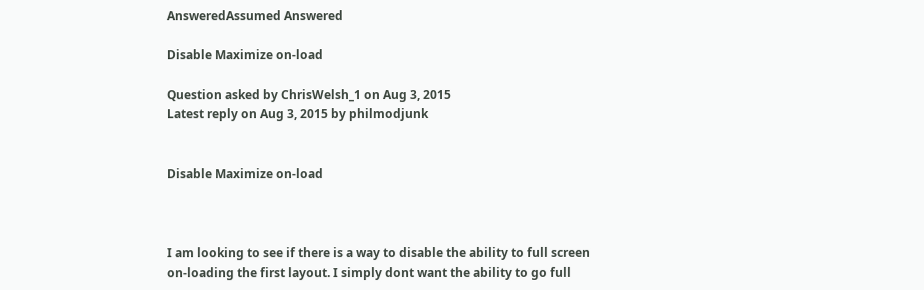AnsweredAssumed Answered

Disable Maximize on-load

Question asked by ChrisWelsh_1 on Aug 3, 2015
Latest reply on Aug 3, 2015 by philmodjunk


Disable Maximize on-load



I am looking to see if there is a way to disable the ability to full screen on-loading the first layout. I simply dont want the ability to go full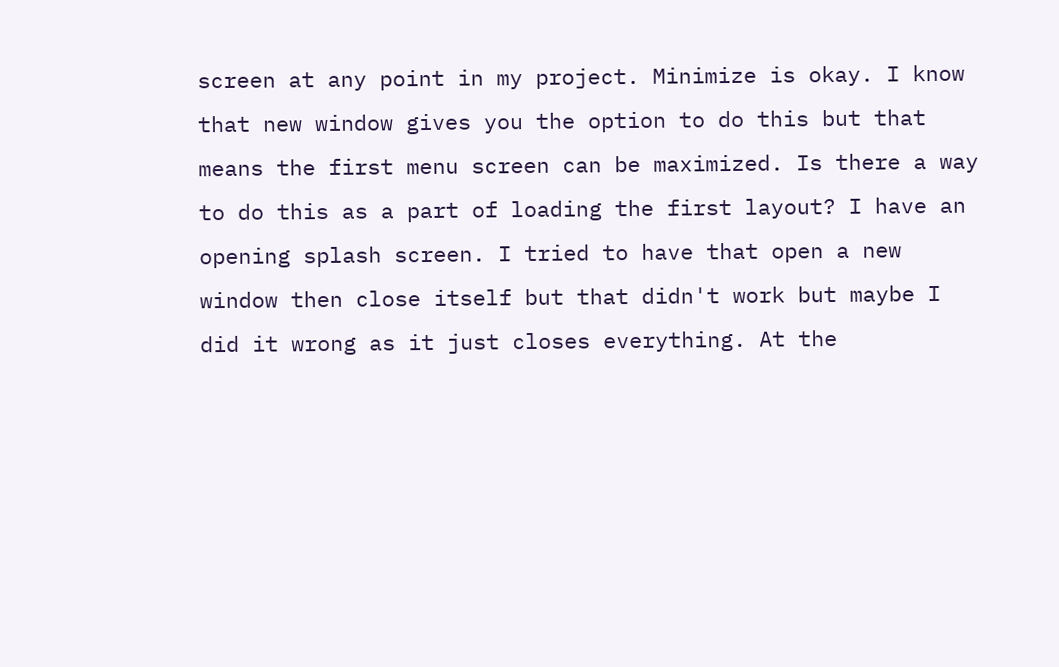screen at any point in my project. Minimize is okay. I know that new window gives you the option to do this but that means the first menu screen can be maximized. Is there a way to do this as a part of loading the first layout? I have an opening splash screen. I tried to have that open a new window then close itself but that didn't work but maybe I did it wrong as it just closes everything. At the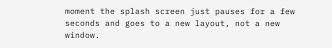moment the splash screen just pauses for a few seconds and goes to a new layout, not a new window.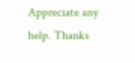Appreciate any help. Thanks